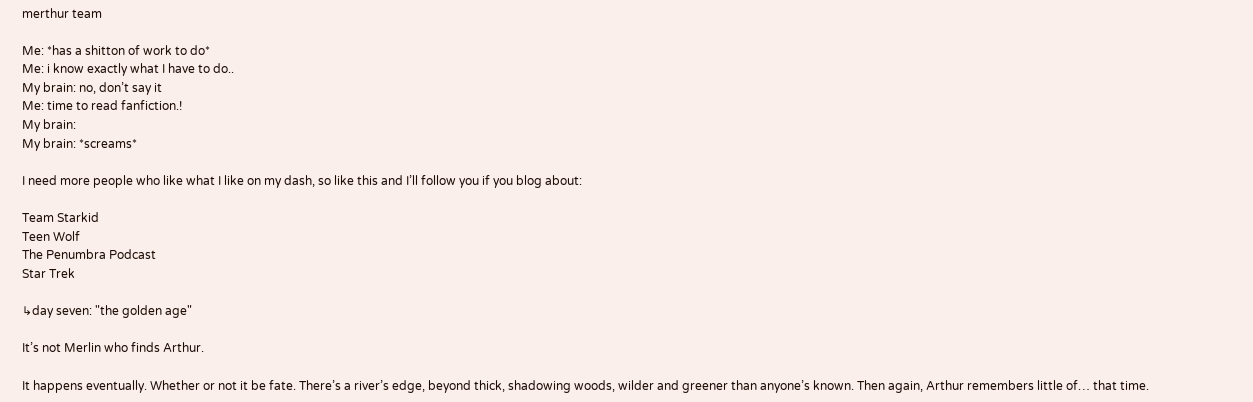merthur team

Me: *has a shitton of work to do*
Me: i know exactly what I have to do..
My brain: no, don’t say it
Me: time to read fanfiction.!
My brain:
My brain: *screams*

I need more people who like what I like on my dash, so like this and I’ll follow you if you blog about:

Team Starkid
Teen Wolf
The Penumbra Podcast
Star Trek

↳day seven: "the golden age"

It’s not Merlin who finds Arthur.

It happens eventually. Whether or not it be fate. There’s a river’s edge, beyond thick, shadowing woods, wilder and greener than anyone’s known. Then again, Arthur remembers little of… that time.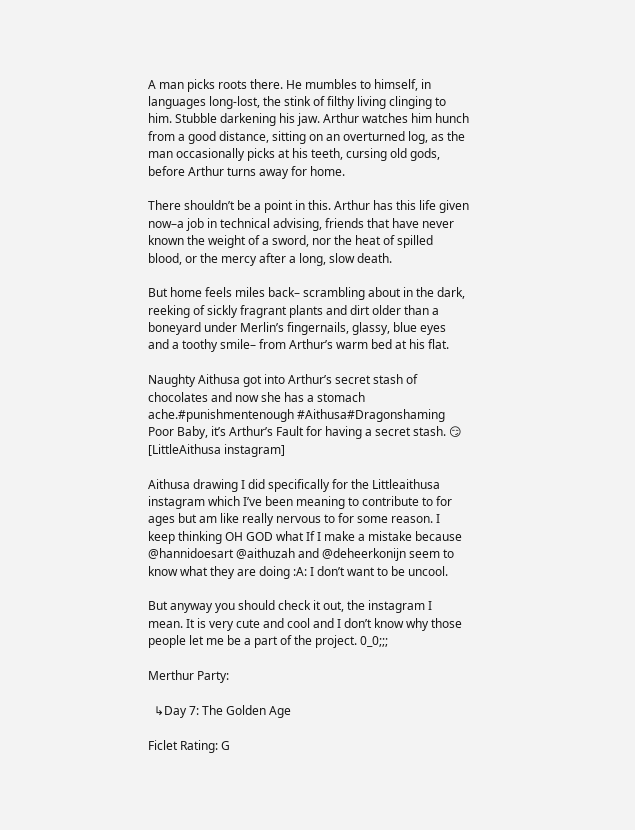A man picks roots there. He mumbles to himself, in languages long-lost, the stink of filthy living clinging to him. Stubble darkening his jaw. Arthur watches him hunch from a good distance, sitting on an overturned log, as the man occasionally picks at his teeth, cursing old gods, before Arthur turns away for home.

There shouldn’t be a point in this. Arthur has this life given now–a job in technical advising, friends that have never known the weight of a sword, nor the heat of spilled blood, or the mercy after a long, slow death.

But home feels miles back– scrambling about in the dark, reeking of sickly fragrant plants and dirt older than a boneyard under Merlin’s fingernails, glassy, blue eyes and a toothy smile– from Arthur’s warm bed at his flat.

Naughty Aithusa got into Arthur’s secret stash of chocolates and now she has a stomach ache.#punishmentenough #Aithusa#Dragonshaming Poor Baby, it’s Arthur’s Fault for having a secret stash. 😏 [LittleAithusa instagram]

Aithusa drawing I did specifically for the Littleaithusa instagram which I’ve been meaning to contribute to for ages but am like really nervous to for some reason. I keep thinking OH GOD what If I make a mistake because @hannidoesart @aithuzah and @deheerkonijn seem to know what they are doing :A: I don’t want to be uncool.

But anyway you should check it out, the instagram I mean. It is very cute and cool and I don’t know why those people let me be a part of the project. 0_0;;;

Merthur Party:

  ↳Day 7: The Golden Age

Ficlet Rating: G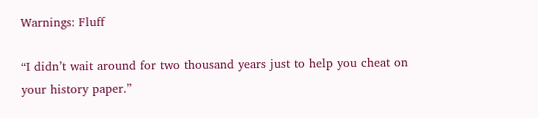Warnings: Fluff

“I didn’t wait around for two thousand years just to help you cheat on your history paper.”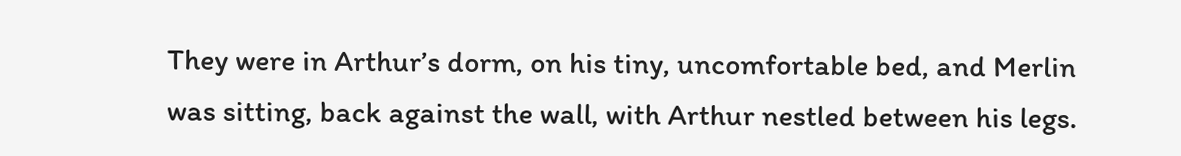They were in Arthur’s dorm, on his tiny, uncomfortable bed, and Merlin was sitting, back against the wall, with Arthur nestled between his legs.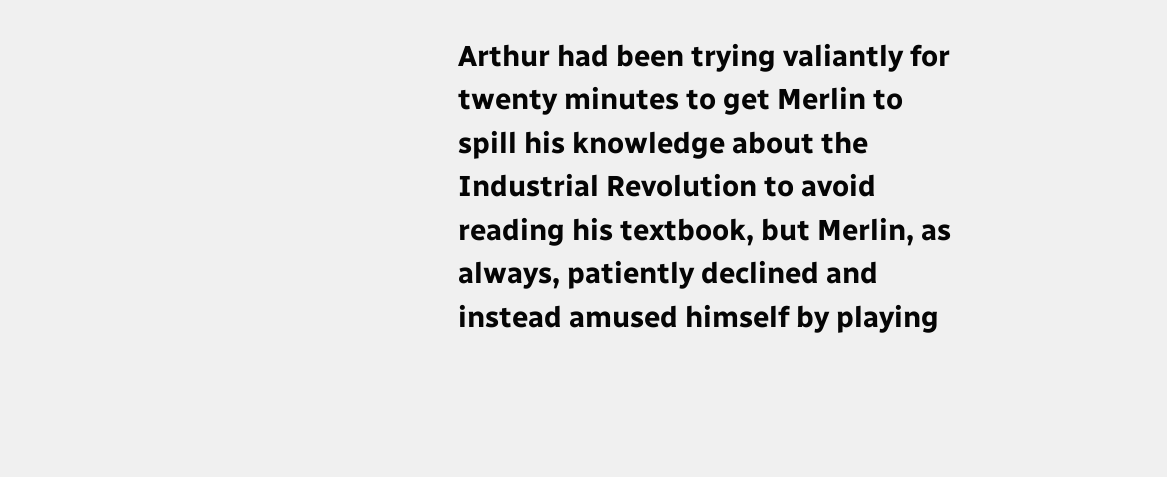Arthur had been trying valiantly for twenty minutes to get Merlin to spill his knowledge about the Industrial Revolution to avoid reading his textbook, but Merlin, as always, patiently declined and instead amused himself by playing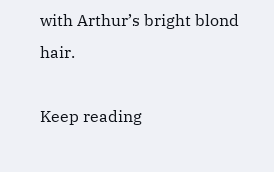with Arthur’s bright blond hair.

Keep reading